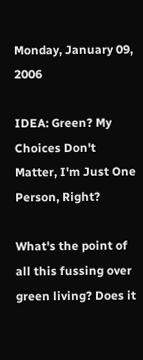Monday, January 09, 2006

IDEA: Green? My Choices Don't Matter, I'm Just One Person, Right?

What's the point of all this fussing over green living? Does it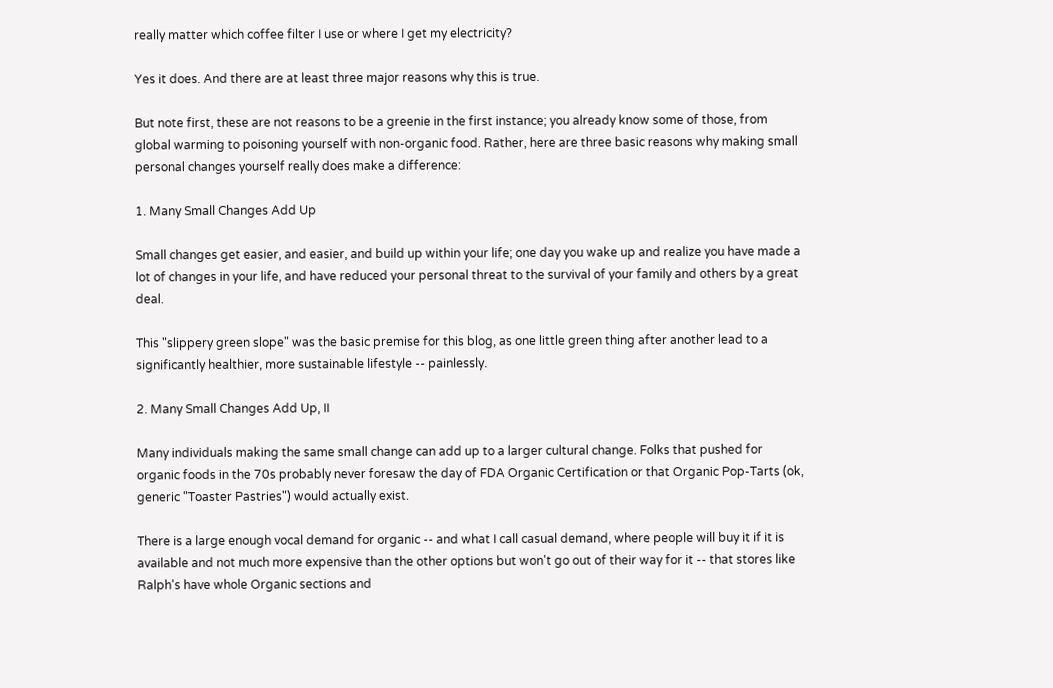really matter which coffee filter I use or where I get my electricity?

Yes it does. And there are at least three major reasons why this is true.

But note first, these are not reasons to be a greenie in the first instance; you already know some of those, from global warming to poisoning yourself with non-organic food. Rather, here are three basic reasons why making small personal changes yourself really does make a difference:

1. Many Small Changes Add Up

Small changes get easier, and easier, and build up within your life; one day you wake up and realize you have made a lot of changes in your life, and have reduced your personal threat to the survival of your family and others by a great deal.

This "slippery green slope" was the basic premise for this blog, as one little green thing after another lead to a significantly healthier, more sustainable lifestyle -- painlessly.

2. Many Small Changes Add Up, II

Many individuals making the same small change can add up to a larger cultural change. Folks that pushed for organic foods in the 70s probably never foresaw the day of FDA Organic Certification or that Organic Pop-Tarts (ok, generic "Toaster Pastries") would actually exist.

There is a large enough vocal demand for organic -- and what I call casual demand, where people will buy it if it is available and not much more expensive than the other options but won't go out of their way for it -- that stores like Ralph's have whole Organic sections and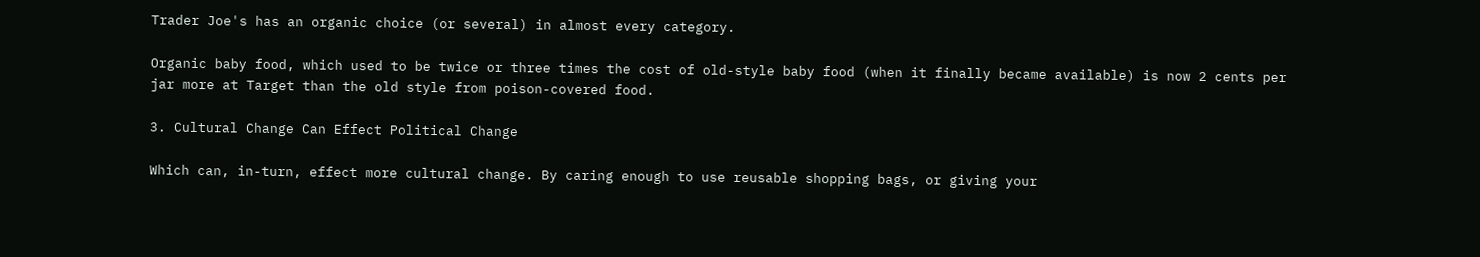Trader Joe's has an organic choice (or several) in almost every category.

Organic baby food, which used to be twice or three times the cost of old-style baby food (when it finally became available) is now 2 cents per jar more at Target than the old style from poison-covered food.

3. Cultural Change Can Effect Political Change

Which can, in-turn, effect more cultural change. By caring enough to use reusable shopping bags, or giving your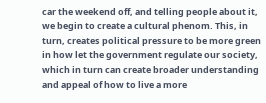car the weekend off, and telling people about it, we begin to create a cultural phenom. This, in turn, creates political pressure to be more green in how let the government regulate our society, which in turn can create broader understanding and appeal of how to live a more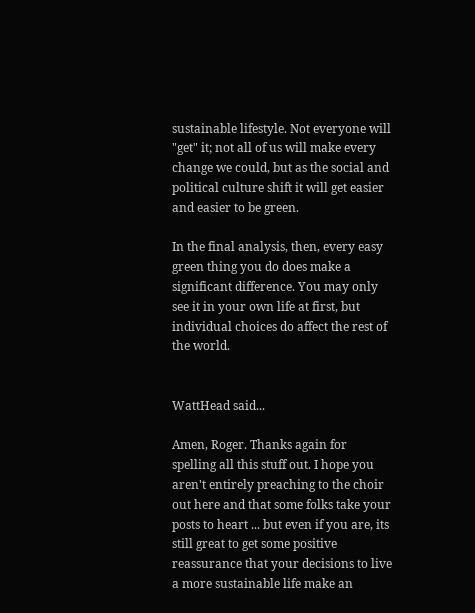sustainable lifestyle. Not everyone will "get" it; not all of us will make every change we could, but as the social and political culture shift it will get easier and easier to be green.

In the final analysis, then, every easy green thing you do does make a significant difference. You may only see it in your own life at first, but individual choices do affect the rest of the world.


WattHead said...

Amen, Roger. Thanks again for spelling all this stuff out. I hope you aren't entirely preaching to the choir out here and that some folks take your posts to heart ... but even if you are, its still great to get some positive reassurance that your decisions to live a more sustainable life make an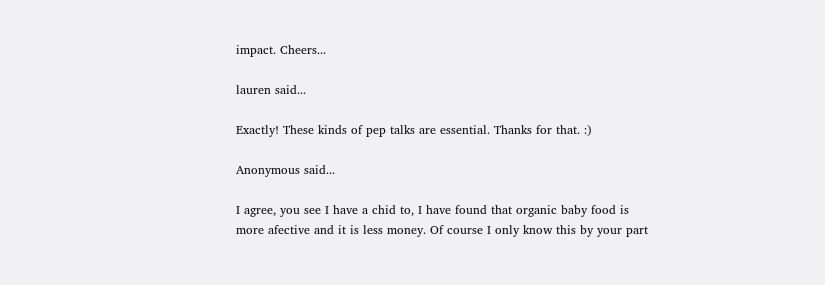impact. Cheers...

lauren said...

Exactly! These kinds of pep talks are essential. Thanks for that. :)

Anonymous said...

I agree, you see I have a chid to, I have found that organic baby food is more afective and it is less money. Of course I only know this by your part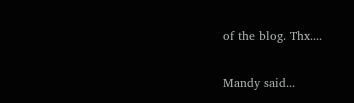of the blog. Thx....

Mandy said...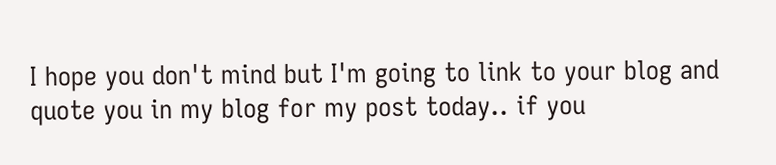I hope you don't mind but I'm going to link to your blog and quote you in my blog for my post today.. if you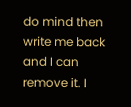do mind then write me back and I can remove it. I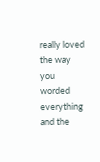really loved the way you worded everything and the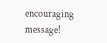encouraging message!